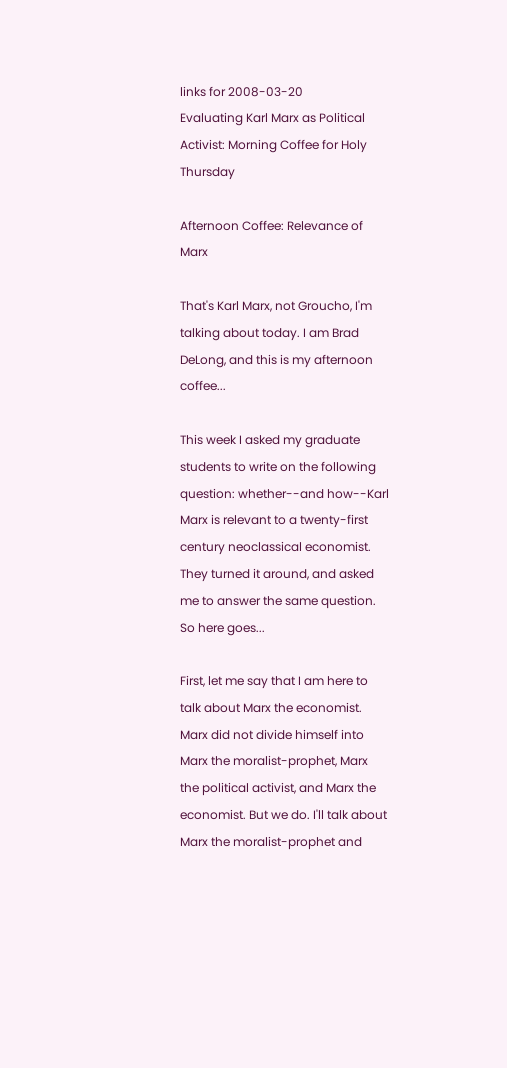links for 2008-03-20
Evaluating Karl Marx as Political Activist: Morning Coffee for Holy Thursday

Afternoon Coffee: Relevance of Marx

That's Karl Marx, not Groucho, I'm talking about today. I am Brad DeLong, and this is my afternoon coffee...

This week I asked my graduate students to write on the following question: whether--and how--Karl Marx is relevant to a twenty-first century neoclassical economist. They turned it around, and asked me to answer the same question. So here goes...

First, let me say that I am here to talk about Marx the economist. Marx did not divide himself into Marx the moralist-prophet, Marx the political activist, and Marx the economist. But we do. I'll talk about Marx the moralist-prophet and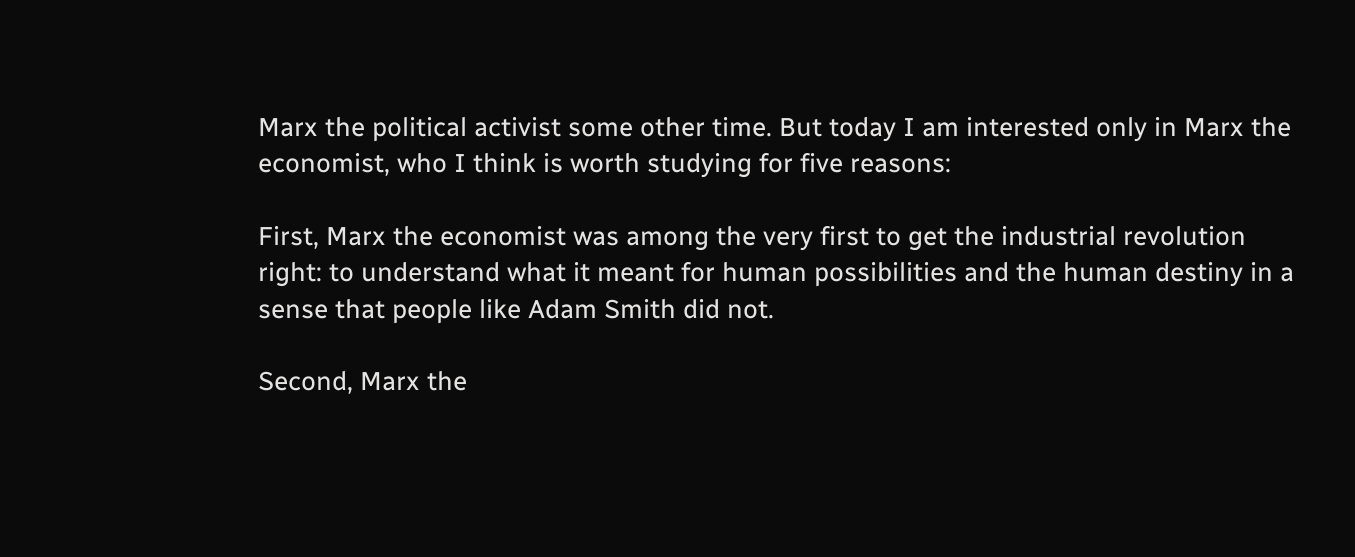Marx the political activist some other time. But today I am interested only in Marx the economist, who I think is worth studying for five reasons:

First, Marx the economist was among the very first to get the industrial revolution right: to understand what it meant for human possibilities and the human destiny in a sense that people like Adam Smith did not.

Second, Marx the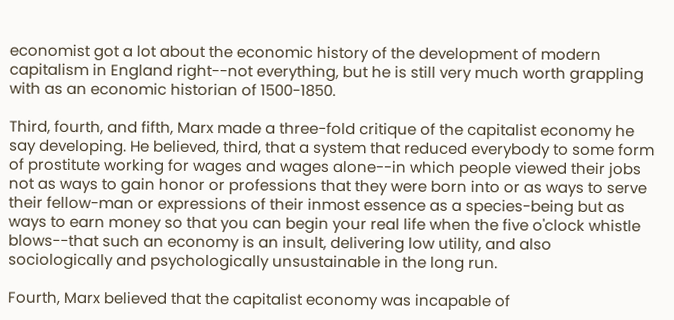economist got a lot about the economic history of the development of modern capitalism in England right--not everything, but he is still very much worth grappling with as an economic historian of 1500-1850.

Third, fourth, and fifth, Marx made a three-fold critique of the capitalist economy he say developing. He believed, third, that a system that reduced everybody to some form of prostitute working for wages and wages alone--in which people viewed their jobs not as ways to gain honor or professions that they were born into or as ways to serve their fellow-man or expressions of their inmost essence as a species-being but as ways to earn money so that you can begin your real life when the five o'clock whistle blows--that such an economy is an insult, delivering low utility, and also sociologically and psychologically unsustainable in the long run.

Fourth, Marx believed that the capitalist economy was incapable of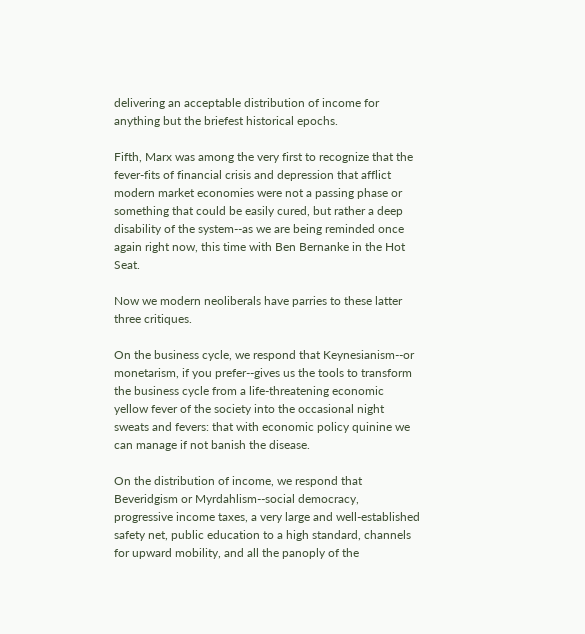delivering an acceptable distribution of income for anything but the briefest historical epochs.

Fifth, Marx was among the very first to recognize that the fever-fits of financial crisis and depression that afflict modern market economies were not a passing phase or something that could be easily cured, but rather a deep disability of the system--as we are being reminded once again right now, this time with Ben Bernanke in the Hot Seat.

Now we modern neoliberals have parries to these latter three critiques.

On the business cycle, we respond that Keynesianism--or monetarism, if you prefer--gives us the tools to transform the business cycle from a life-threatening economic yellow fever of the society into the occasional night sweats and fevers: that with economic policy quinine we can manage if not banish the disease.

On the distribution of income, we respond that Beveridgism or Myrdahlism--social democracy, progressive income taxes, a very large and well-established safety net, public education to a high standard, channels for upward mobility, and all the panoply of the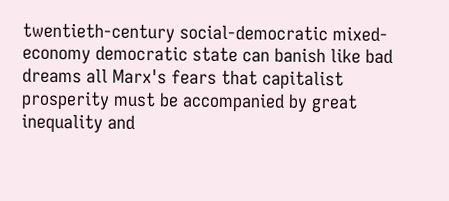twentieth-century social-democratic mixed-economy democratic state can banish like bad dreams all Marx's fears that capitalist prosperity must be accompanied by great inequality and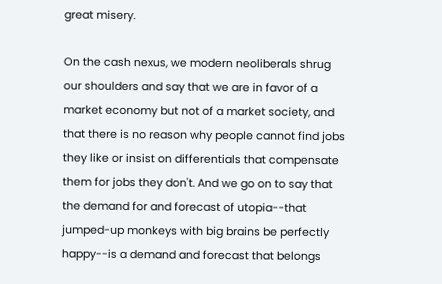great misery.

On the cash nexus, we modern neoliberals shrug our shoulders and say that we are in favor of a market economy but not of a market society, and that there is no reason why people cannot find jobs they like or insist on differentials that compensate them for jobs they don't. And we go on to say that the demand for and forecast of utopia--that jumped-up monkeys with big brains be perfectly happy--is a demand and forecast that belongs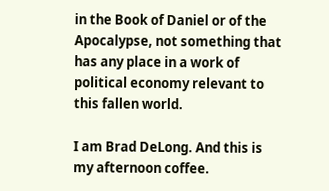in the Book of Daniel or of the Apocalypse, not something that has any place in a work of political economy relevant to this fallen world.

I am Brad DeLong. And this is my afternoon coffee.